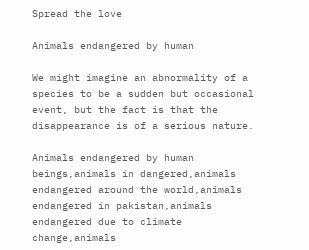Spread the love

Animals endangered by human

We might imagine an abnormality of a species to be a sudden but occasional event, but the fact is that the disappearance is of a serious nature.

Animals endangered by human beings,animals in dangered,animals endangered around the world,animals endangered in pakistan,animals endangered due to climate change,animals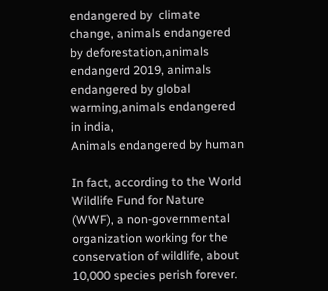endangered by  climate change, animals endangered by deforestation,animals endangerd 2019, animals endangered by global warming,animals endangered in india,
Animals endangered by human

In fact, according to the World Wildlife Fund for Nature (WWF), a non-governmental organization working for the conservation of wildlife, about 10,000 species perish forever.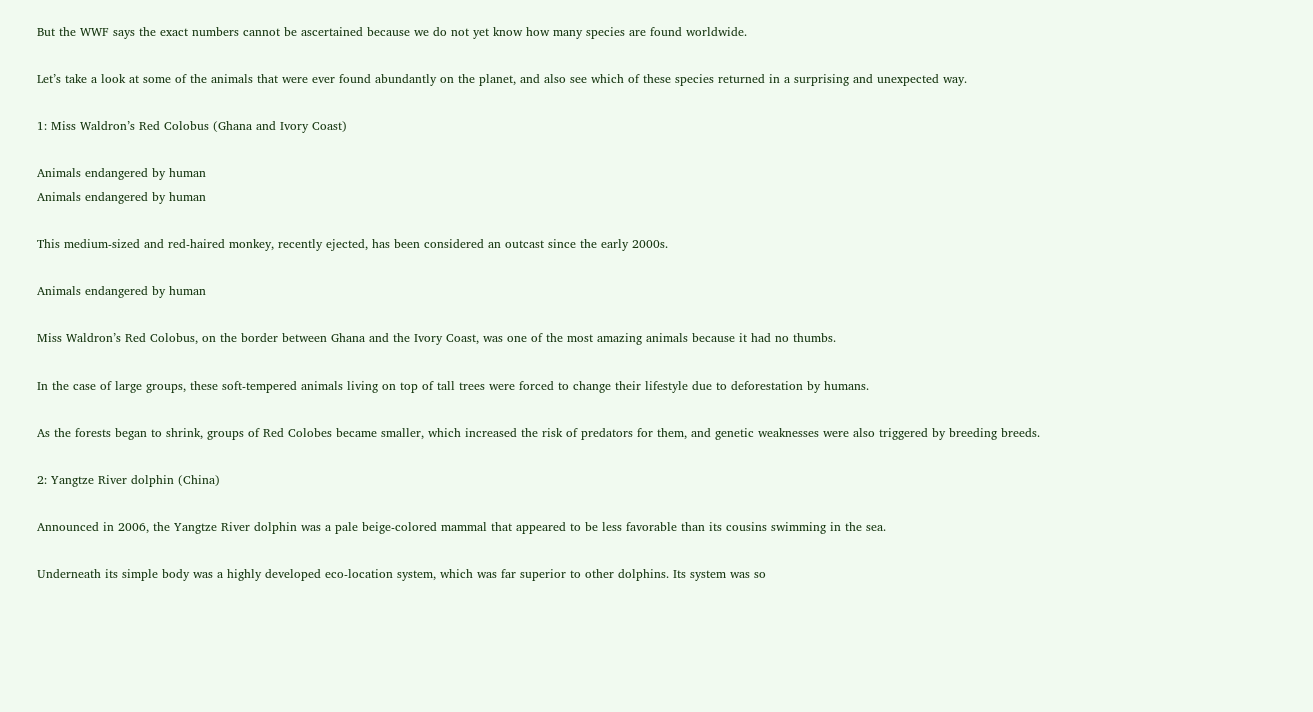But the WWF says the exact numbers cannot be ascertained because we do not yet know how many species are found worldwide.

Let’s take a look at some of the animals that were ever found abundantly on the planet, and also see which of these species returned in a surprising and unexpected way.

1: Miss Waldron’s Red Colobus (Ghana and Ivory Coast)

Animals endangered by human
Animals endangered by human

This medium-sized and red-haired monkey, recently ejected, has been considered an outcast since the early 2000s.

Animals endangered by human

Miss Waldron’s Red Colobus, on the border between Ghana and the Ivory Coast, was one of the most amazing animals because it had no thumbs.

In the case of large groups, these soft-tempered animals living on top of tall trees were forced to change their lifestyle due to deforestation by humans.

As the forests began to shrink, groups of Red Colobes became smaller, which increased the risk of predators for them, and genetic weaknesses were also triggered by breeding breeds.

2: Yangtze River dolphin (China)

Announced in 2006, the Yangtze River dolphin was a pale beige-colored mammal that appeared to be less favorable than its cousins swimming in the sea.

Underneath its simple body was a highly developed eco-location system, which was far superior to other dolphins. Its system was so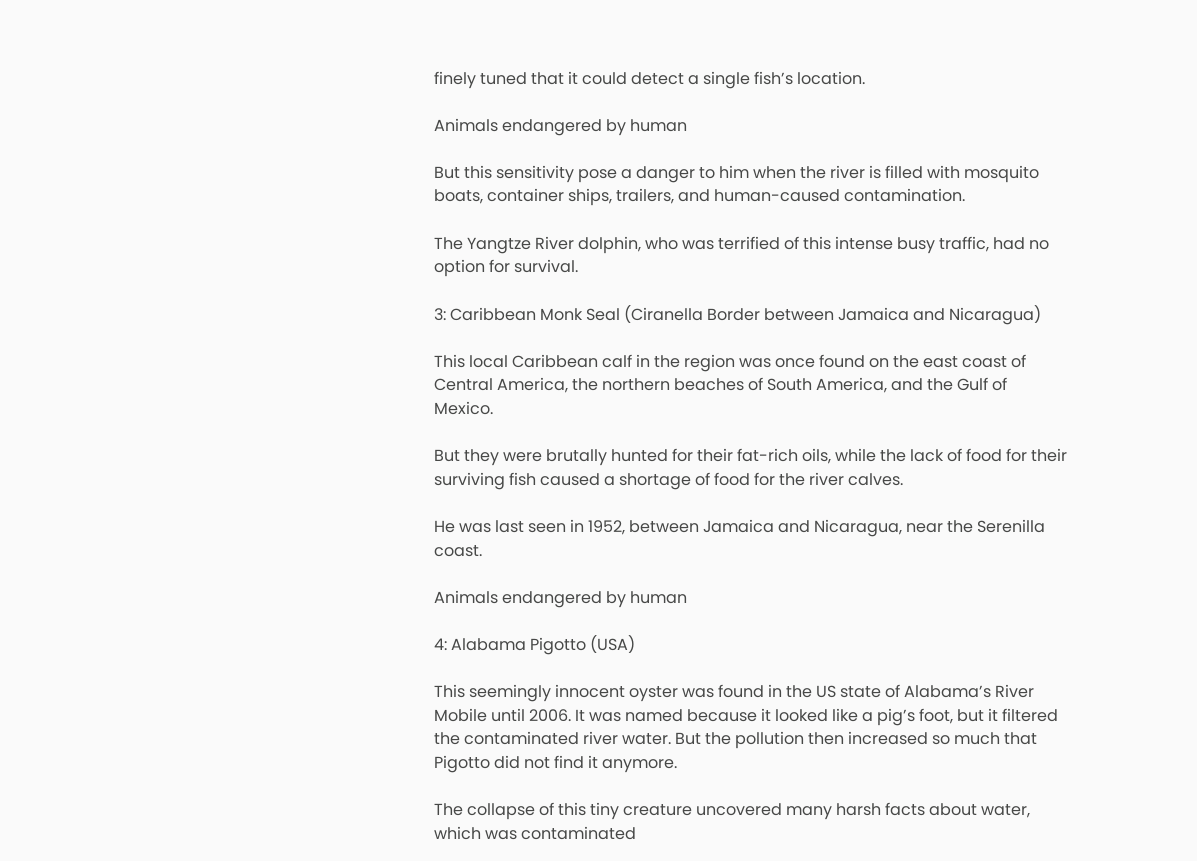finely tuned that it could detect a single fish’s location.

Animals endangered by human

But this sensitivity pose a danger to him when the river is filled with mosquito boats, container ships, trailers, and human-caused contamination.

The Yangtze River dolphin, who was terrified of this intense busy traffic, had no option for survival.

3: Caribbean Monk Seal (Ciranella Border between Jamaica and Nicaragua)

This local Caribbean calf in the region was once found on the east coast of Central America, the northern beaches of South America, and the Gulf of Mexico.

But they were brutally hunted for their fat-rich oils, while the lack of food for their surviving fish caused a shortage of food for the river calves.

He was last seen in 1952, between Jamaica and Nicaragua, near the Serenilla coast.

Animals endangered by human

4: Alabama Pigotto (USA)

This seemingly innocent oyster was found in the US state of Alabama’s River Mobile until 2006. It was named because it looked like a pig’s foot, but it filtered the contaminated river water. But the pollution then increased so much that Pigotto did not find it anymore.

The collapse of this tiny creature uncovered many harsh facts about water, which was contaminated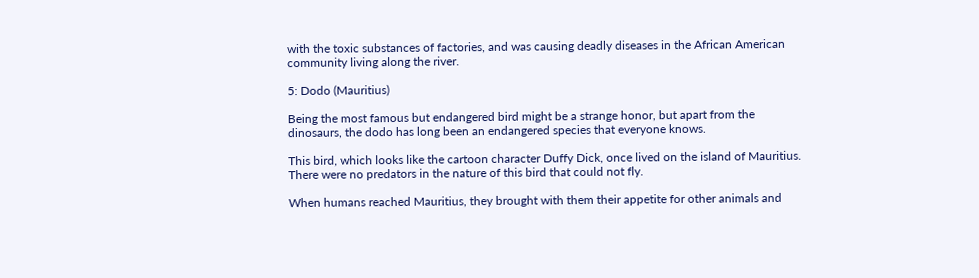with the toxic substances of factories, and was causing deadly diseases in the African American community living along the river.

5: Dodo (Mauritius)

Being the most famous but endangered bird might be a strange honor, but apart from the dinosaurs, the dodo has long been an endangered species that everyone knows.

This bird, which looks like the cartoon character Duffy Dick, once lived on the island of Mauritius. There were no predators in the nature of this bird that could not fly.

When humans reached Mauritius, they brought with them their appetite for other animals and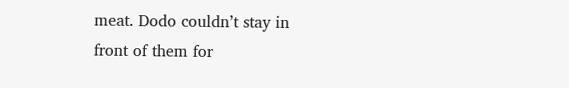meat. Dodo couldn’t stay in front of them for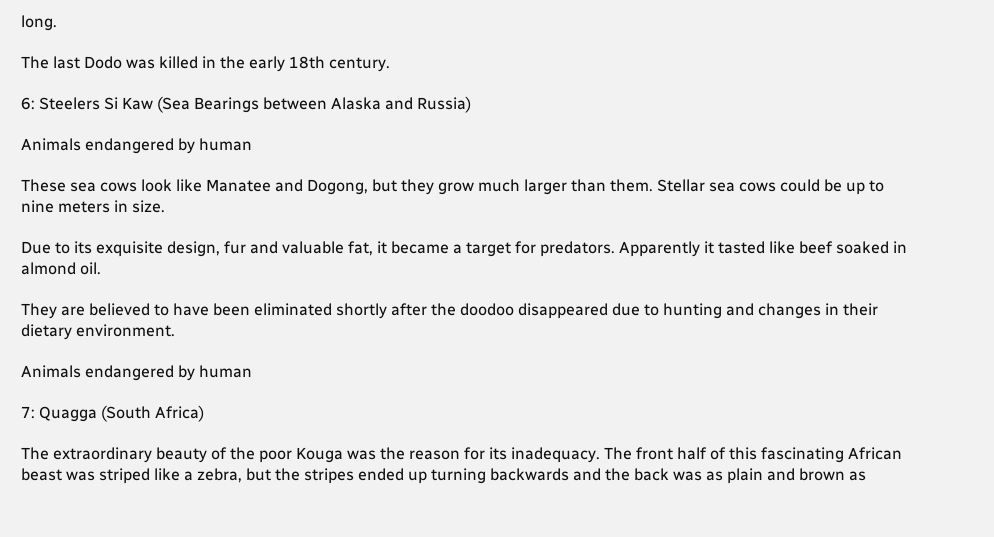long.

The last Dodo was killed in the early 18th century.

6: Steelers Si Kaw (Sea Bearings between Alaska and Russia)

Animals endangered by human

These sea cows look like Manatee and Dogong, but they grow much larger than them. Stellar sea cows could be up to nine meters in size.

Due to its exquisite design, fur and valuable fat, it became a target for predators. Apparently it tasted like beef soaked in almond oil.

They are believed to have been eliminated shortly after the doodoo disappeared due to hunting and changes in their dietary environment.

Animals endangered by human

7: Quagga (South Africa)

The extraordinary beauty of the poor Kouga was the reason for its inadequacy. The front half of this fascinating African beast was striped like a zebra, but the stripes ended up turning backwards and the back was as plain and brown as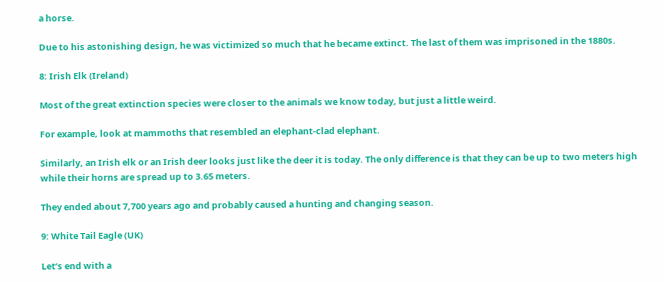a horse.

Due to his astonishing design, he was victimized so much that he became extinct. The last of them was imprisoned in the 1880s.

8: Irish Elk (Ireland)

Most of the great extinction species were closer to the animals we know today, but just a little weird.

For example, look at mammoths that resembled an elephant-clad elephant.

Similarly, an Irish elk or an Irish deer looks just like the deer it is today. The only difference is that they can be up to two meters high while their horns are spread up to 3.65 meters.

They ended about 7,700 years ago and probably caused a hunting and changing season.

9: White Tail Eagle (UK)

Let’s end with a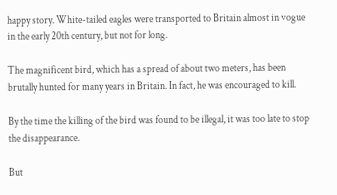happy story. White-tailed eagles were transported to Britain almost in vogue in the early 20th century, but not for long.

The magnificent bird, which has a spread of about two meters, has been brutally hunted for many years in Britain. In fact, he was encouraged to kill.

By the time the killing of the bird was found to be illegal, it was too late to stop the disappearance.

But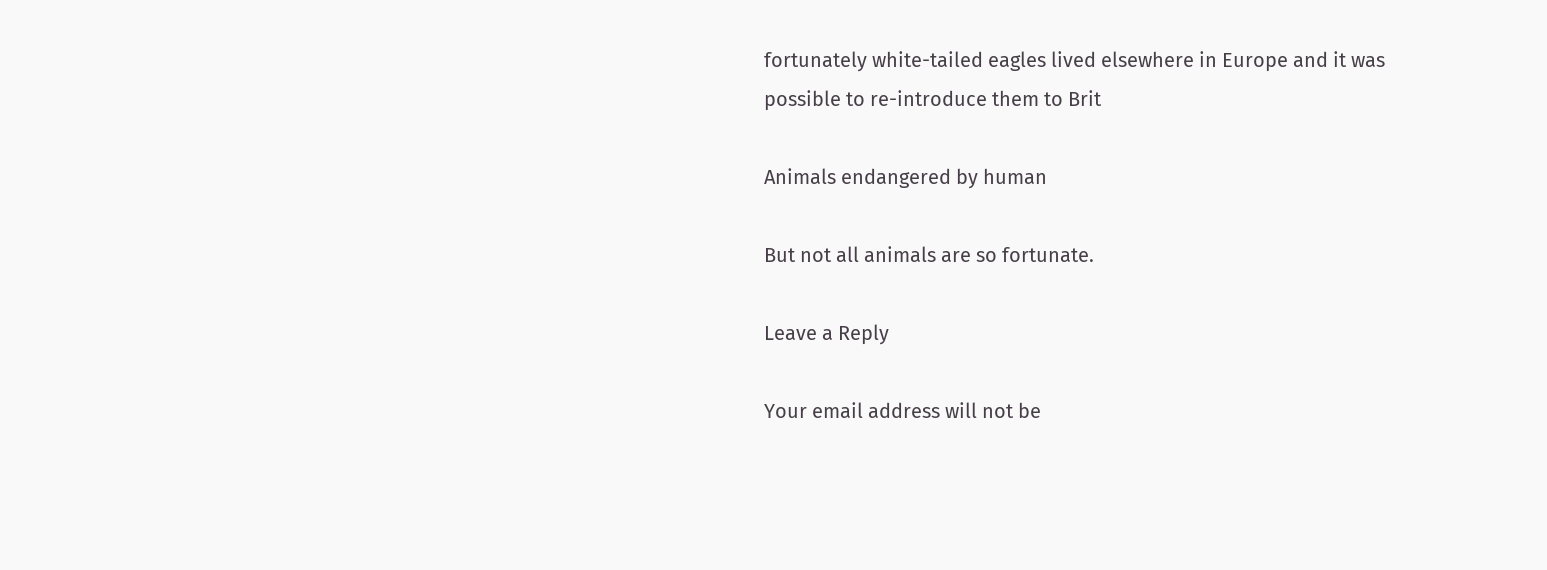fortunately white-tailed eagles lived elsewhere in Europe and it was possible to re-introduce them to Brit

Animals endangered by human

But not all animals are so fortunate.

Leave a Reply

Your email address will not be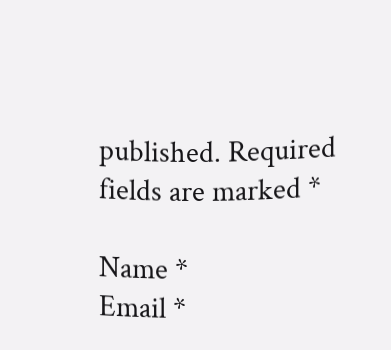published. Required fields are marked *

Name *
Email *